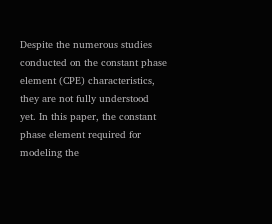Despite the numerous studies conducted on the constant phase element (CPE) characteristics, they are not fully understood yet. In this paper, the constant phase element required for modeling the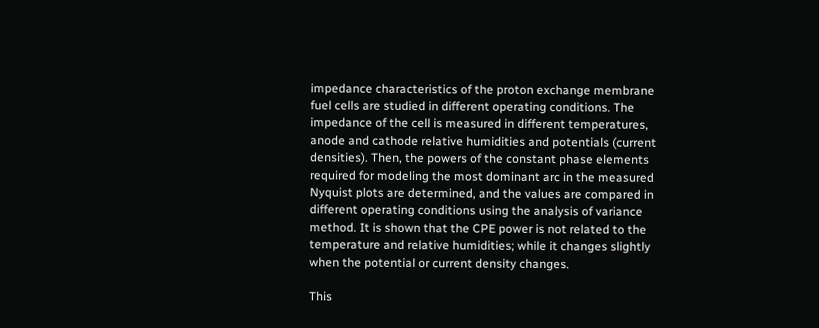impedance characteristics of the proton exchange membrane fuel cells are studied in different operating conditions. The impedance of the cell is measured in different temperatures, anode and cathode relative humidities and potentials (current densities). Then, the powers of the constant phase elements required for modeling the most dominant arc in the measured Nyquist plots are determined, and the values are compared in different operating conditions using the analysis of variance method. It is shown that the CPE power is not related to the temperature and relative humidities; while it changes slightly when the potential or current density changes.

This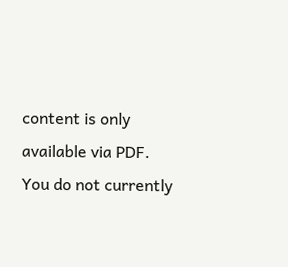content is only available via PDF.
You do not currently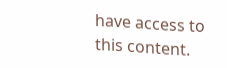have access to this content.